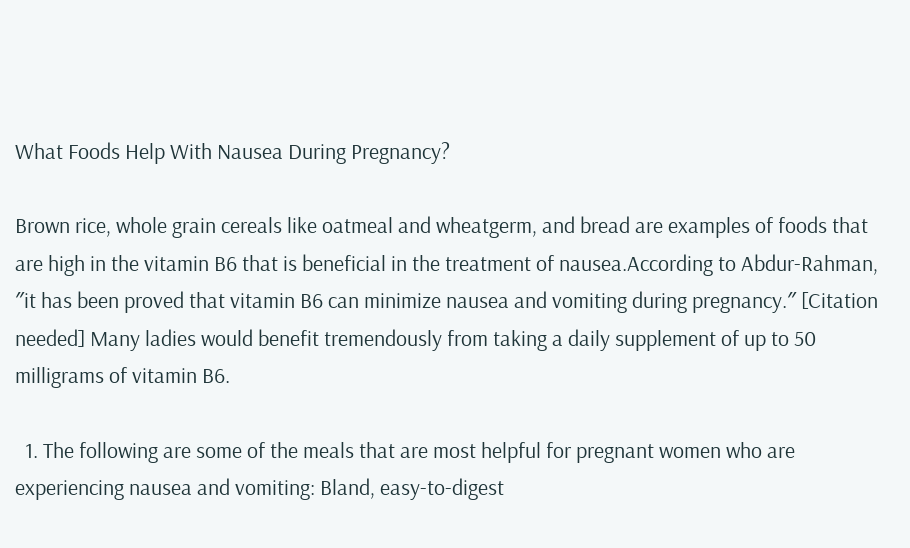What Foods Help With Nausea During Pregnancy?

Brown rice, whole grain cereals like oatmeal and wheatgerm, and bread are examples of foods that are high in the vitamin B6 that is beneficial in the treatment of nausea.According to Abdur-Rahman, ″it has been proved that vitamin B6 can minimize nausea and vomiting during pregnancy.″ [Citation needed] Many ladies would benefit tremendously from taking a daily supplement of up to 50 milligrams of vitamin B6.

  1. The following are some of the meals that are most helpful for pregnant women who are experiencing nausea and vomiting: Bland, easy-to-digest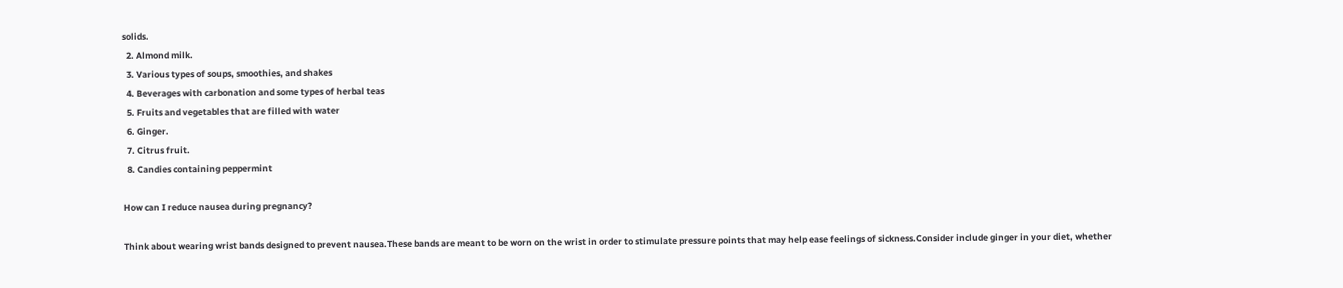solids.
  2. Almond milk.
  3. Various types of soups, smoothies, and shakes
  4. Beverages with carbonation and some types of herbal teas
  5. Fruits and vegetables that are filled with water
  6. Ginger.
  7. Citrus fruit.
  8. Candies containing peppermint

How can I reduce nausea during pregnancy?

Think about wearing wrist bands designed to prevent nausea.These bands are meant to be worn on the wrist in order to stimulate pressure points that may help ease feelings of sickness.Consider include ginger in your diet, whether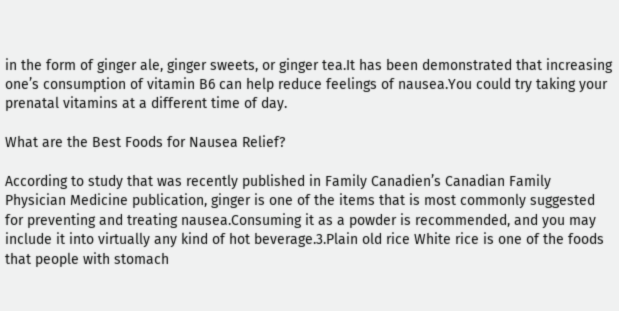in the form of ginger ale, ginger sweets, or ginger tea.It has been demonstrated that increasing one’s consumption of vitamin B6 can help reduce feelings of nausea.You could try taking your prenatal vitamins at a different time of day.

What are the Best Foods for Nausea Relief?

According to study that was recently published in Family Canadien’s Canadian Family Physician Medicine publication, ginger is one of the items that is most commonly suggested for preventing and treating nausea.Consuming it as a powder is recommended, and you may include it into virtually any kind of hot beverage.3.Plain old rice White rice is one of the foods that people with stomach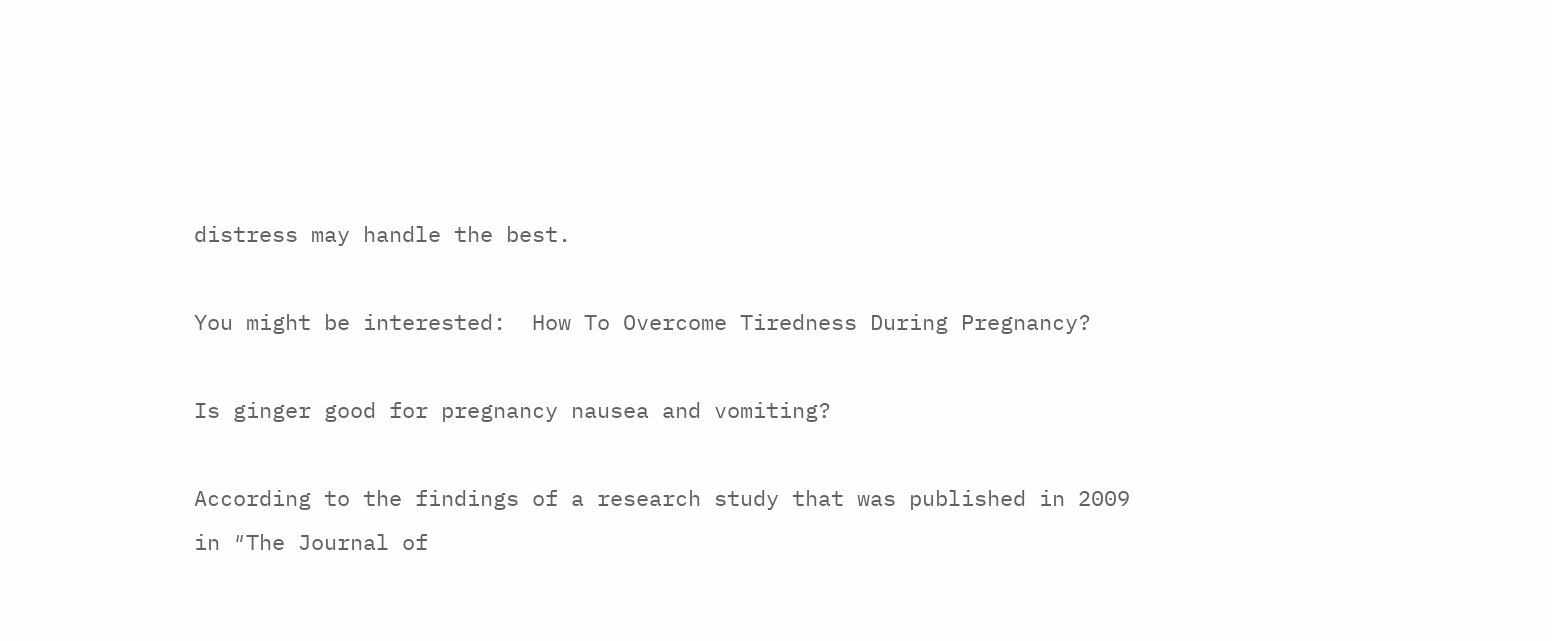distress may handle the best.

You might be interested:  How To Overcome Tiredness During Pregnancy?

Is ginger good for pregnancy nausea and vomiting?

According to the findings of a research study that was published in 2009 in ″The Journal of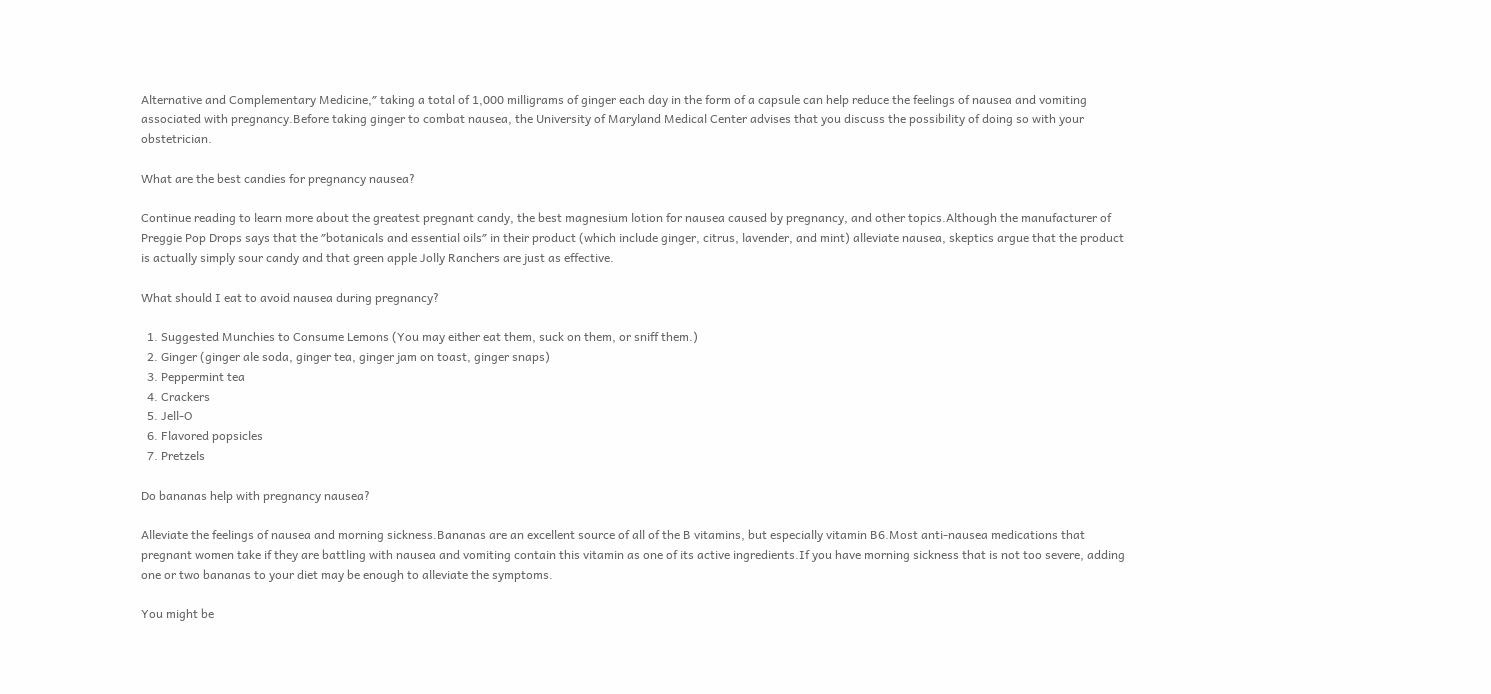Alternative and Complementary Medicine,″ taking a total of 1,000 milligrams of ginger each day in the form of a capsule can help reduce the feelings of nausea and vomiting associated with pregnancy.Before taking ginger to combat nausea, the University of Maryland Medical Center advises that you discuss the possibility of doing so with your obstetrician.

What are the best candies for pregnancy nausea?

Continue reading to learn more about the greatest pregnant candy, the best magnesium lotion for nausea caused by pregnancy, and other topics.Although the manufacturer of Preggie Pop Drops says that the ″botanicals and essential oils″ in their product (which include ginger, citrus, lavender, and mint) alleviate nausea, skeptics argue that the product is actually simply sour candy and that green apple Jolly Ranchers are just as effective.

What should I eat to avoid nausea during pregnancy?

  1. Suggested Munchies to Consume Lemons (You may either eat them, suck on them, or sniff them.)
  2. Ginger (ginger ale soda, ginger tea, ginger jam on toast, ginger snaps)
  3. Peppermint tea
  4. Crackers
  5. Jell-O
  6. Flavored popsicles
  7. Pretzels

Do bananas help with pregnancy nausea?

Alleviate the feelings of nausea and morning sickness.Bananas are an excellent source of all of the B vitamins, but especially vitamin B6.Most anti-nausea medications that pregnant women take if they are battling with nausea and vomiting contain this vitamin as one of its active ingredients.If you have morning sickness that is not too severe, adding one or two bananas to your diet may be enough to alleviate the symptoms.

You might be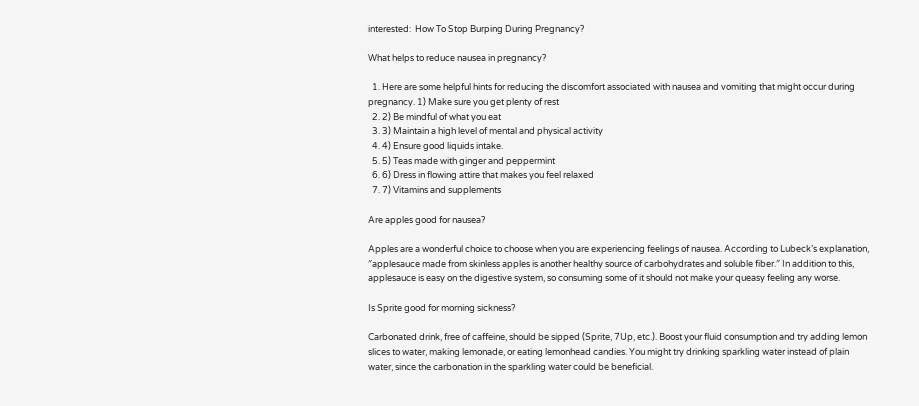interested:  How To Stop Burping During Pregnancy?

What helps to reduce nausea in pregnancy?

  1. Here are some helpful hints for reducing the discomfort associated with nausea and vomiting that might occur during pregnancy. 1) Make sure you get plenty of rest
  2. 2) Be mindful of what you eat
  3. 3) Maintain a high level of mental and physical activity
  4. 4) Ensure good liquids intake.
  5. 5) Teas made with ginger and peppermint
  6. 6) Dress in flowing attire that makes you feel relaxed
  7. 7) Vitamins and supplements

Are apples good for nausea?

Apples are a wonderful choice to choose when you are experiencing feelings of nausea. According to Lubeck’s explanation, ″applesauce made from skinless apples is another healthy source of carbohydrates and soluble fiber.″ In addition to this, applesauce is easy on the digestive system, so consuming some of it should not make your queasy feeling any worse.

Is Sprite good for morning sickness?

Carbonated drink, free of caffeine, should be sipped (Sprite, 7Up, etc.). Boost your fluid consumption and try adding lemon slices to water, making lemonade, or eating lemonhead candies. You might try drinking sparkling water instead of plain water, since the carbonation in the sparkling water could be beneficial.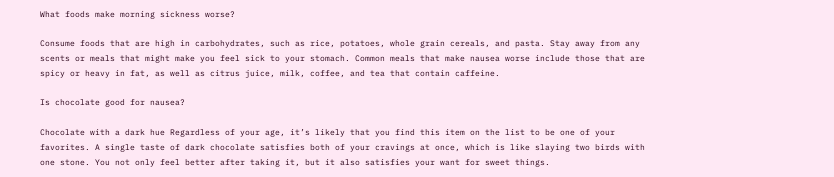What foods make morning sickness worse?

Consume foods that are high in carbohydrates, such as rice, potatoes, whole grain cereals, and pasta. Stay away from any scents or meals that might make you feel sick to your stomach. Common meals that make nausea worse include those that are spicy or heavy in fat, as well as citrus juice, milk, coffee, and tea that contain caffeine.

Is chocolate good for nausea?

Chocolate with a dark hue Regardless of your age, it’s likely that you find this item on the list to be one of your favorites. A single taste of dark chocolate satisfies both of your cravings at once, which is like slaying two birds with one stone. You not only feel better after taking it, but it also satisfies your want for sweet things.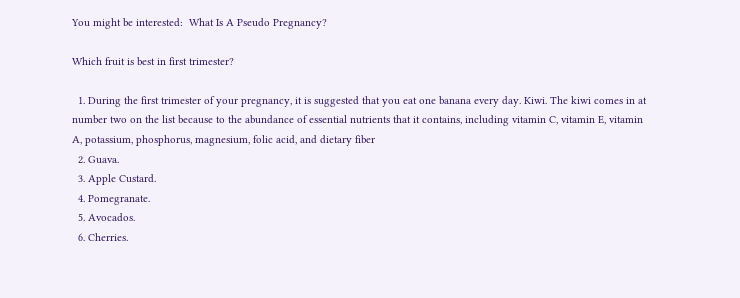You might be interested:  What Is A Pseudo Pregnancy?

Which fruit is best in first trimester?

  1. During the first trimester of your pregnancy, it is suggested that you eat one banana every day. Kiwi. The kiwi comes in at number two on the list because to the abundance of essential nutrients that it contains, including vitamin C, vitamin E, vitamin A, potassium, phosphorus, magnesium, folic acid, and dietary fiber
  2. Guava.
  3. Apple Custard.
  4. Pomegranate.
  5. Avocados.
  6. Cherries.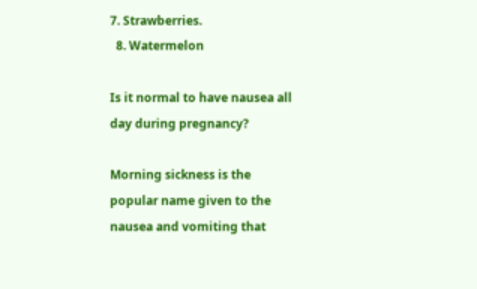7. Strawberries.
  8. Watermelon

Is it normal to have nausea all day during pregnancy?

Morning sickness is the popular name given to the nausea and vomiting that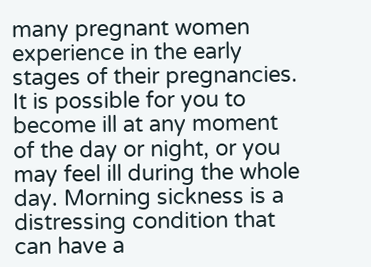many pregnant women experience in the early stages of their pregnancies. It is possible for you to become ill at any moment of the day or night, or you may feel ill during the whole day. Morning sickness is a distressing condition that can have a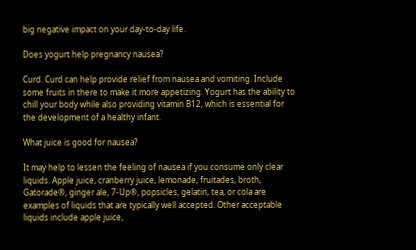big negative impact on your day-to-day life.

Does yogurt help pregnancy nausea?

Curd. Curd can help provide relief from nausea and vomiting. Include some fruits in there to make it more appetizing. Yogurt has the ability to chill your body while also providing vitamin B12, which is essential for the development of a healthy infant.

What juice is good for nausea?

It may help to lessen the feeling of nausea if you consume only clear liquids. Apple juice, cranberry juice, lemonade, fruitades, broth, Gatorade®, ginger ale, 7-Up®, popsicles, gelatin, tea, or cola are examples of liquids that are typically well accepted. Other acceptable liquids include apple juice,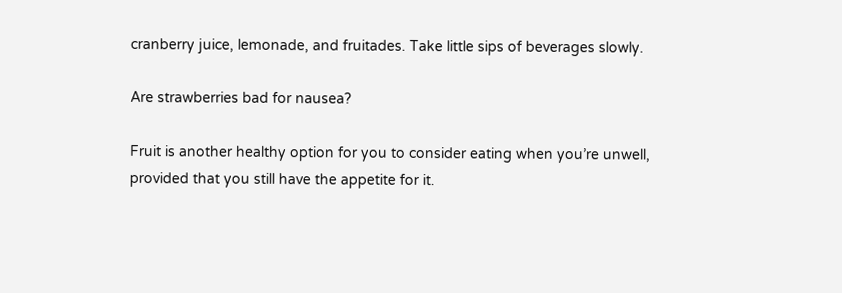cranberry juice, lemonade, and fruitades. Take little sips of beverages slowly.

Are strawberries bad for nausea?

Fruit is another healthy option for you to consider eating when you’re unwell, provided that you still have the appetite for it.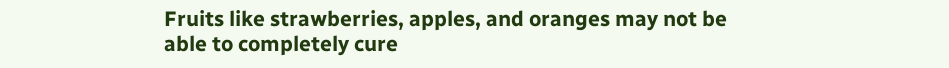Fruits like strawberries, apples, and oranges may not be able to completely cure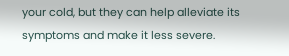your cold, but they can help alleviate its symptoms and make it less severe.